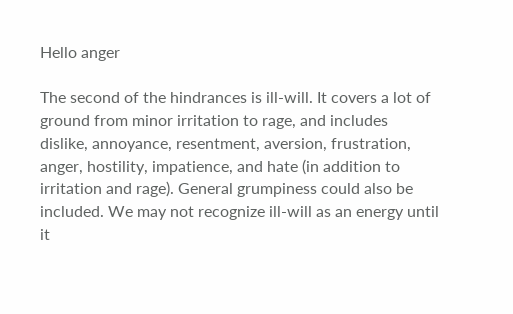Hello anger

The second of the hindrances is ill-will. It covers a lot of ground from minor irritation to rage, and includes dislike, annoyance, resentment, aversion, frustration, anger, hostility, impatience, and hate (in addition to irritation and rage). General grumpiness could also be included. We may not recognize ill-will as an energy until it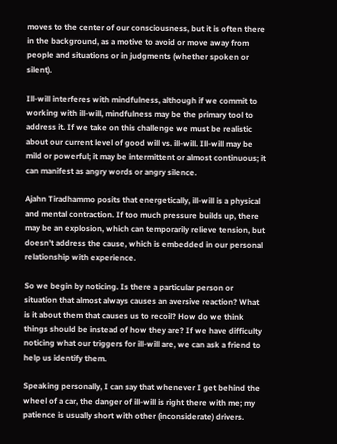moves to the center of our consciousness, but it is often there in the background, as a motive to avoid or move away from people and situations or in judgments (whether spoken or silent).

Ill-will interferes with mindfulness, although if we commit to working with ill-will, mindfulness may be the primary tool to address it. If we take on this challenge we must be realistic about our current level of good will vs. ill-will. Ill-will may be mild or powerful; it may be intermittent or almost continuous; it can manifest as angry words or angry silence.

Ajahn Tiradhammo posits that energetically, ill-will is a physical and mental contraction. If too much pressure builds up, there may be an explosion, which can temporarily relieve tension, but doesn’t address the cause, which is embedded in our personal relationship with experience.

So we begin by noticing. Is there a particular person or situation that almost always causes an aversive reaction? What is it about them that causes us to recoil? How do we think things should be instead of how they are? If we have difficulty noticing what our triggers for ill-will are, we can ask a friend to help us identify them.

Speaking personally, I can say that whenever I get behind the wheel of a car, the danger of ill-will is right there with me; my patience is usually short with other (inconsiderate) drivers.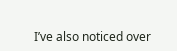I’ve also noticed over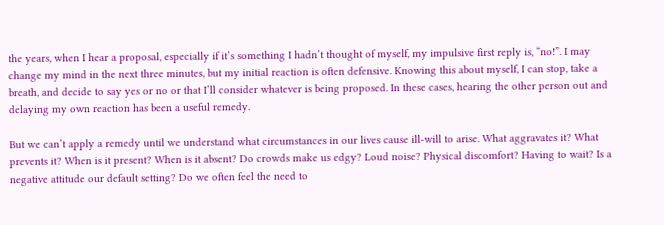the years, when I hear a proposal, especially if it’s something I hadn’t thought of myself, my impulsive first reply is, “no!”. I may change my mind in the next three minutes, but my initial reaction is often defensive. Knowing this about myself, I can stop, take a breath, and decide to say yes or no or that I’ll consider whatever is being proposed. In these cases, hearing the other person out and delaying my own reaction has been a useful remedy.

But we can’t apply a remedy until we understand what circumstances in our lives cause ill-will to arise. What aggravates it? What prevents it? When is it present? When is it absent? Do crowds make us edgy? Loud noise? Physical discomfort? Having to wait? Is a negative attitude our default setting? Do we often feel the need to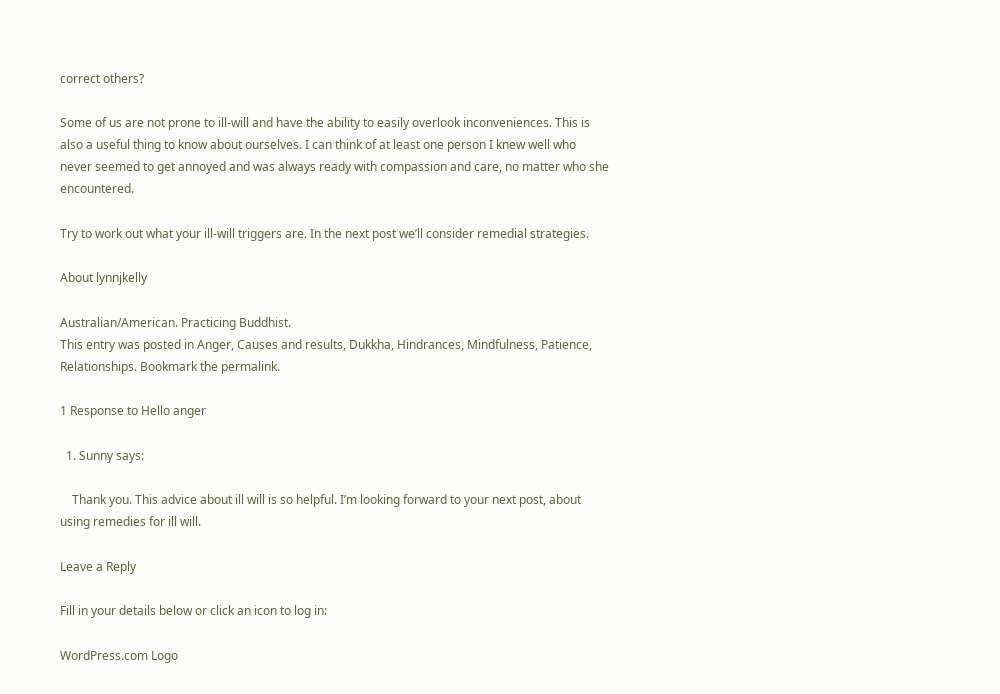correct others?

Some of us are not prone to ill-will and have the ability to easily overlook inconveniences. This is also a useful thing to know about ourselves. I can think of at least one person I knew well who never seemed to get annoyed and was always ready with compassion and care, no matter who she encountered.

Try to work out what your ill-will triggers are. In the next post we’ll consider remedial strategies.

About lynnjkelly

Australian/American. Practicing Buddhist.
This entry was posted in Anger, Causes and results, Dukkha, Hindrances, Mindfulness, Patience, Relationships. Bookmark the permalink.

1 Response to Hello anger

  1. Sunny says:

    Thank you. This advice about ill will is so helpful. I’m looking forward to your next post, about using remedies for ill will.

Leave a Reply

Fill in your details below or click an icon to log in:

WordPress.com Logo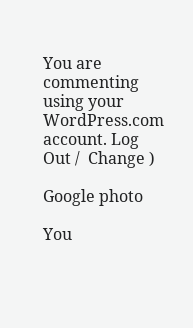You are commenting using your WordPress.com account. Log Out /  Change )

Google photo

You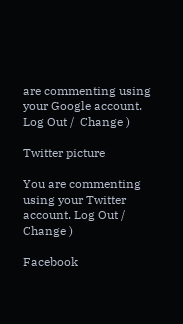are commenting using your Google account. Log Out /  Change )

Twitter picture

You are commenting using your Twitter account. Log Out /  Change )

Facebook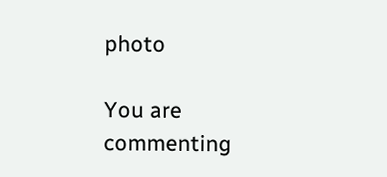photo

You are commenting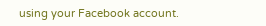using your Facebook account.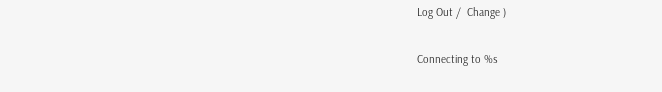Log Out /  Change )

Connecting to %s